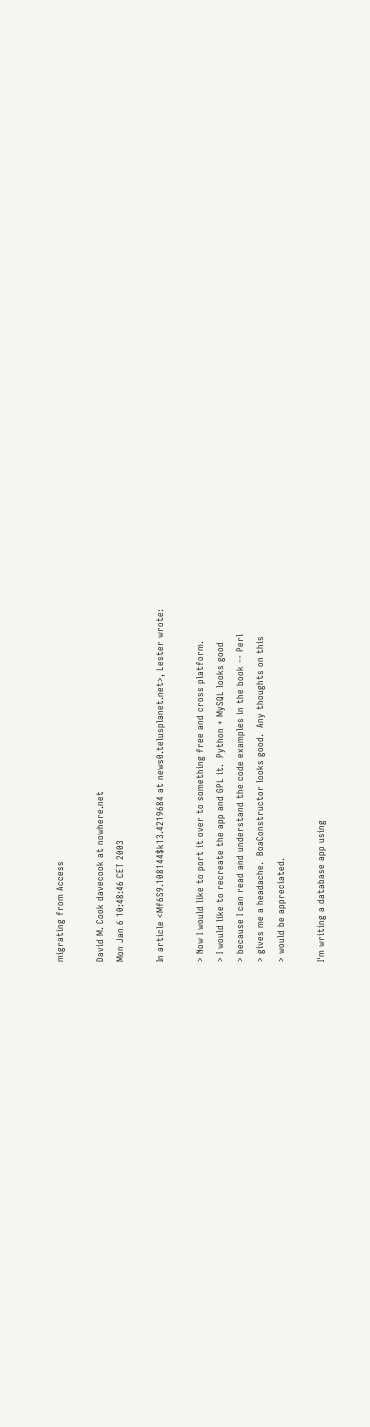migrating from Access

David M. Cook davecook at nowhere.net
Mon Jan 6 10:48:46 CET 2003

In article <Mf6S9.108144$k13.4219684 at news0.telusplanet.net>, Lester wrote:

> Now I would like to port it over to something free and cross platform.
> I would like to recreate the app and GPL it.  Python + MySQL looks good
> because I can read and understand the code examples in the book -- Perl
> gives me a headache.  BoaConstructor looks good.  Any thoughts on this
> would be appreciated.

I'm writing a database app using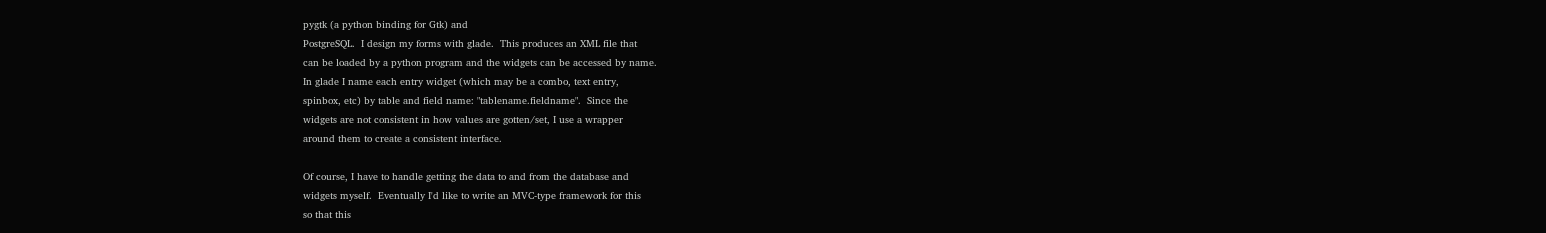pygtk (a python binding for Gtk) and
PostgreSQL.  I design my forms with glade.  This produces an XML file that
can be loaded by a python program and the widgets can be accessed by name.
In glade I name each entry widget (which may be a combo, text entry,
spinbox, etc) by table and field name: "tablename.fieldname".  Since the
widgets are not consistent in how values are gotten/set, I use a wrapper
around them to create a consistent interface.

Of course, I have to handle getting the data to and from the database and
widgets myself.  Eventually I'd like to write an MVC-type framework for this
so that this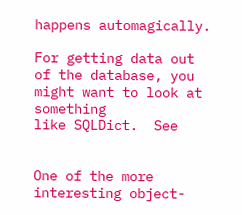happens automagically.

For getting data out of the database, you might want to look at something
like SQLDict.  See


One of the more interesting object-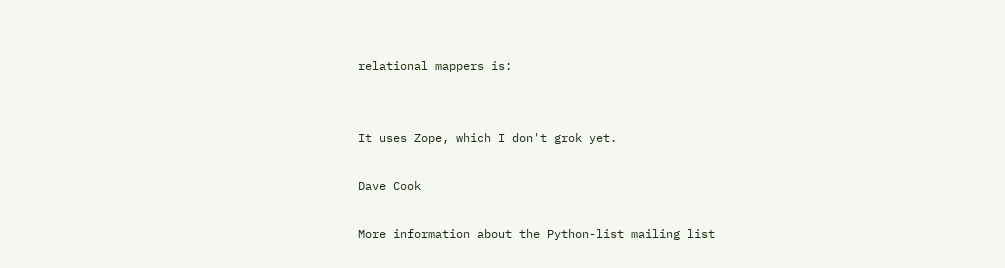relational mappers is:


It uses Zope, which I don't grok yet.

Dave Cook

More information about the Python-list mailing list